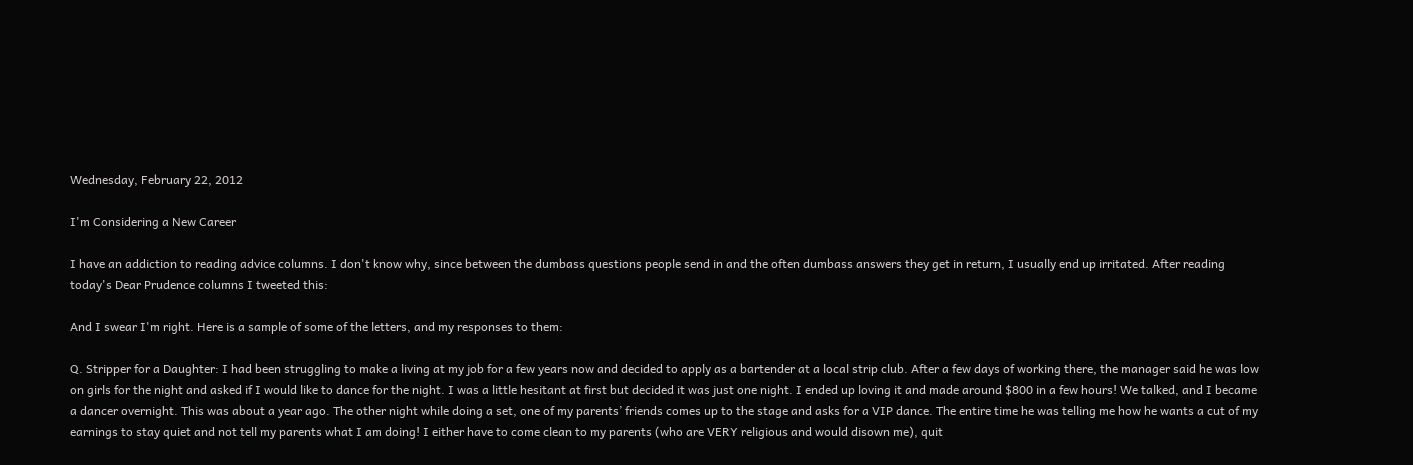Wednesday, February 22, 2012

I'm Considering a New Career

I have an addiction to reading advice columns. I don't know why, since between the dumbass questions people send in and the often dumbass answers they get in return, I usually end up irritated. After reading today's Dear Prudence columns I tweeted this:

And I swear I'm right. Here is a sample of some of the letters, and my responses to them:

Q. Stripper for a Daughter: I had been struggling to make a living at my job for a few years now and decided to apply as a bartender at a local strip club. After a few days of working there, the manager said he was low on girls for the night and asked if I would like to dance for the night. I was a little hesitant at first but decided it was just one night. I ended up loving it and made around $800 in a few hours! We talked, and I became a dancer overnight. This was about a year ago. The other night while doing a set, one of my parents’ friends comes up to the stage and asks for a VIP dance. The entire time he was telling me how he wants a cut of my earnings to stay quiet and not tell my parents what I am doing! I either have to come clean to my parents (who are VERY religious and would disown me), quit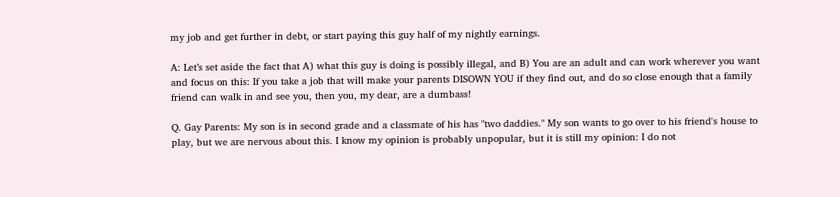my job and get further in debt, or start paying this guy half of my nightly earnings.

A: Let’s set aside the fact that A) what this guy is doing is possibly illegal, and B) You are an adult and can work wherever you want and focus on this: If you take a job that will make your parents DISOWN YOU if they find out, and do so close enough that a family friend can walk in and see you, then you, my dear, are a dumbass!

Q. Gay Parents: My son is in second grade and a classmate of his has "two daddies." My son wants to go over to his friend's house to play, but we are nervous about this. I know my opinion is probably unpopular, but it is still my opinion: I do not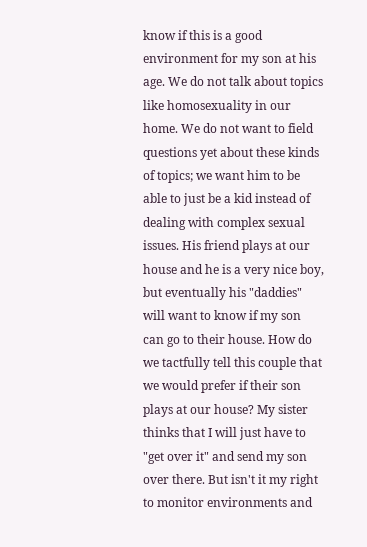know if this is a good environment for my son at his age. We do not talk about topics like homosexuality in our home. We do not want to field questions yet about these kinds of topics; we want him to be able to just be a kid instead of dealing with complex sexual issues. His friend plays at our house and he is a very nice boy, but eventually his "daddies" will want to know if my son can go to their house. How do we tactfully tell this couple that we would prefer if their son plays at our house? My sister thinks that I will just have to "get over it" and send my son over there. But isn't it my right to monitor environments and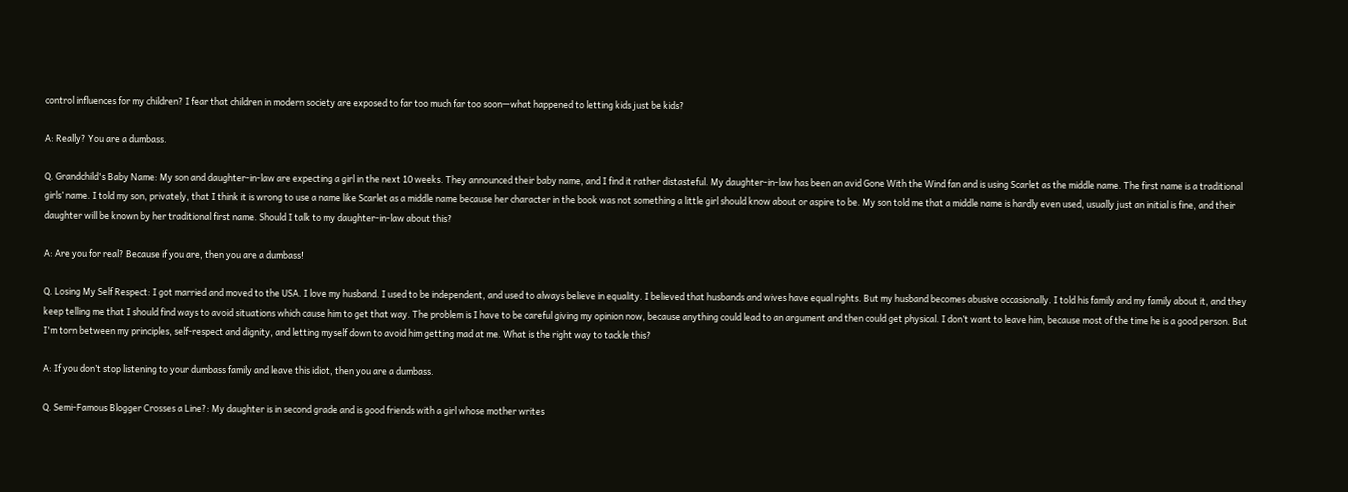control influences for my children? I fear that children in modern society are exposed to far too much far too soon—what happened to letting kids just be kids?

A: Really? You are a dumbass.

Q. Grandchild's Baby Name: My son and daughter-in-law are expecting a girl in the next 10 weeks. They announced their baby name, and I find it rather distasteful. My daughter-in-law has been an avid Gone With the Wind fan and is using Scarlet as the middle name. The first name is a traditional girls’ name. I told my son, privately, that I think it is wrong to use a name like Scarlet as a middle name because her character in the book was not something a little girl should know about or aspire to be. My son told me that a middle name is hardly even used, usually just an initial is fine, and their daughter will be known by her traditional first name. Should I talk to my daughter-in-law about this?

A: Are you for real? Because if you are, then you are a dumbass!

Q. Losing My Self Respect: I got married and moved to the USA. I love my husband. I used to be independent, and used to always believe in equality. I believed that husbands and wives have equal rights. But my husband becomes abusive occasionally. I told his family and my family about it, and they keep telling me that I should find ways to avoid situations which cause him to get that way. The problem is I have to be careful giving my opinion now, because anything could lead to an argument and then could get physical. I don’t want to leave him, because most of the time he is a good person. But I'm torn between my principles, self-respect and dignity, and letting myself down to avoid him getting mad at me. What is the right way to tackle this?

A: If you don’t stop listening to your dumbass family and leave this idiot, then you are a dumbass.

Q. Semi-Famous Blogger Crosses a Line?: My daughter is in second grade and is good friends with a girl whose mother writes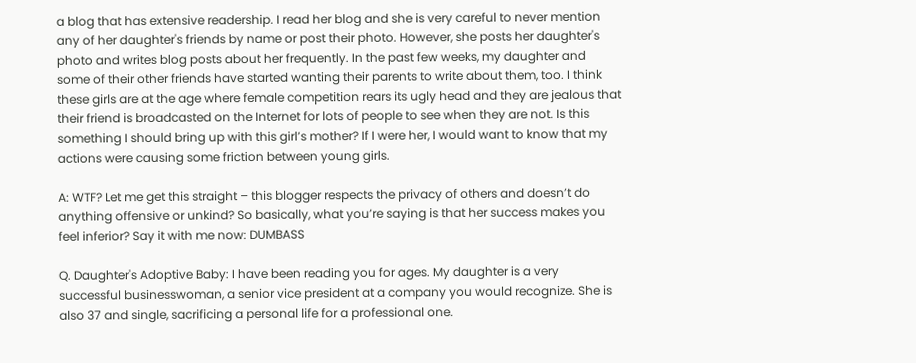a blog that has extensive readership. I read her blog and she is very careful to never mention any of her daughter's friends by name or post their photo. However, she posts her daughter's photo and writes blog posts about her frequently. In the past few weeks, my daughter and some of their other friends have started wanting their parents to write about them, too. I think these girls are at the age where female competition rears its ugly head and they are jealous that their friend is broadcasted on the Internet for lots of people to see when they are not. Is this something I should bring up with this girl’s mother? If I were her, I would want to know that my actions were causing some friction between young girls.

A: WTF? Let me get this straight – this blogger respects the privacy of others and doesn’t do anything offensive or unkind? So basically, what you’re saying is that her success makes you feel inferior? Say it with me now: DUMBASS

Q. Daughter's Adoptive Baby: I have been reading you for ages. My daughter is a very successful businesswoman, a senior vice president at a company you would recognize. She is also 37 and single, sacrificing a personal life for a professional one.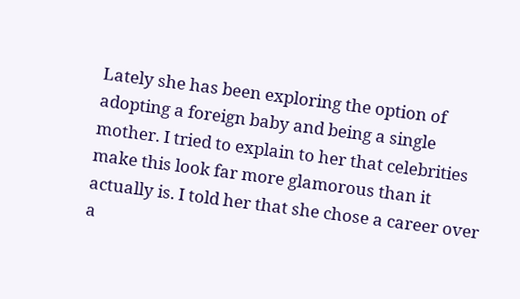Lately she has been exploring the option of adopting a foreign baby and being a single mother. I tried to explain to her that celebrities make this look far more glamorous than it actually is. I told her that she chose a career over a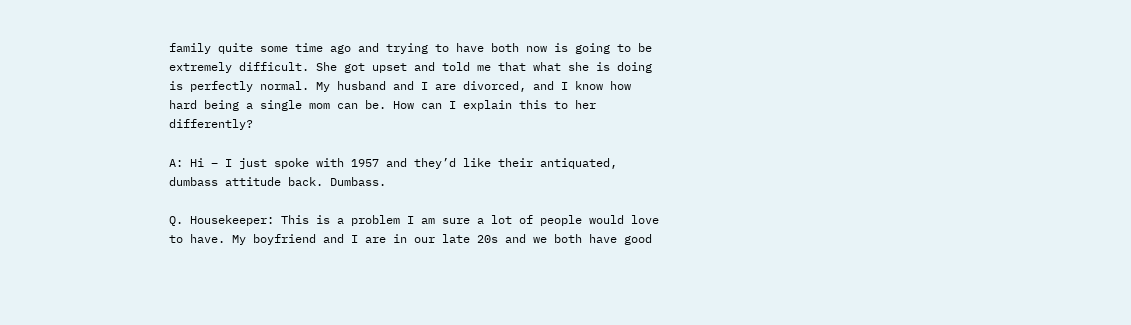family quite some time ago and trying to have both now is going to be extremely difficult. She got upset and told me that what she is doing is perfectly normal. My husband and I are divorced, and I know how hard being a single mom can be. How can I explain this to her differently?

A: Hi – I just spoke with 1957 and they’d like their antiquated, dumbass attitude back. Dumbass.

Q. Housekeeper: This is a problem I am sure a lot of people would love to have. My boyfriend and I are in our late 20s and we both have good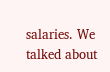salaries. We talked about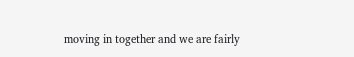moving in together and we are fairly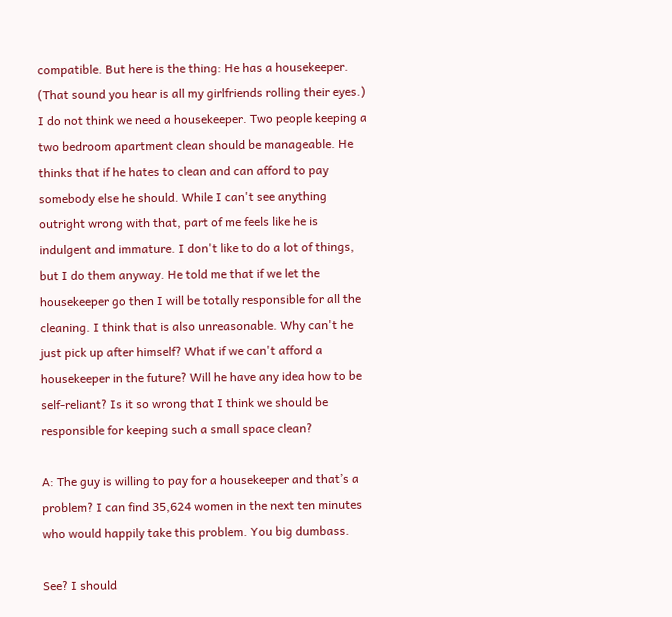compatible. But here is the thing: He has a housekeeper. (That sound you hear is all my girlfriends rolling their eyes.) I do not think we need a housekeeper. Two people keeping a two bedroom apartment clean should be manageable. He thinks that if he hates to clean and can afford to pay somebody else he should. While I can't see anything outright wrong with that, part of me feels like he is indulgent and immature. I don't like to do a lot of things, but I do them anyway. He told me that if we let the housekeeper go then I will be totally responsible for all the cleaning. I think that is also unreasonable. Why can't he just pick up after himself? What if we can't afford a housekeeper in the future? Will he have any idea how to be self-reliant? Is it so wrong that I think we should be responsible for keeping such a small space clean?

A: The guy is willing to pay for a housekeeper and that’s a problem? I can find 35,624 women in the next ten minutes who would happily take this problem. You big dumbass.

See? I should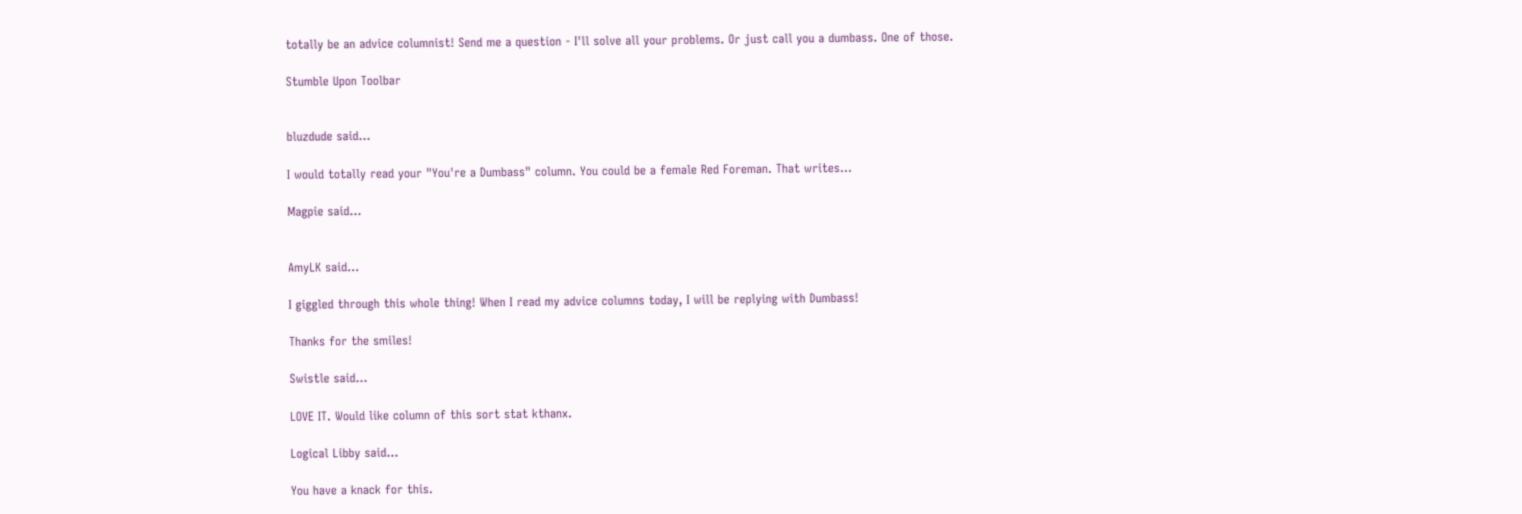totally be an advice columnist! Send me a question - I'll solve all your problems. Or just call you a dumbass. One of those.

Stumble Upon Toolbar


bluzdude said...

I would totally read your "You're a Dumbass" column. You could be a female Red Foreman. That writes...

Magpie said...


AmyLK said...

I giggled through this whole thing! When I read my advice columns today, I will be replying with Dumbass!

Thanks for the smiles!

Swistle said...

LOVE IT. Would like column of this sort stat kthanx.

Logical Libby said...

You have a knack for this.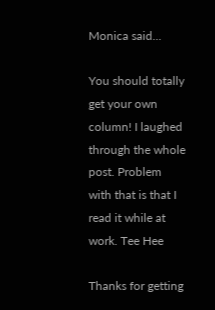Monica said...

You should totally get your own column! I laughed through the whole post. Problem with that is that I read it while at work. Tee Hee

Thanks for getting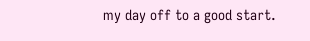my day off to a good start.